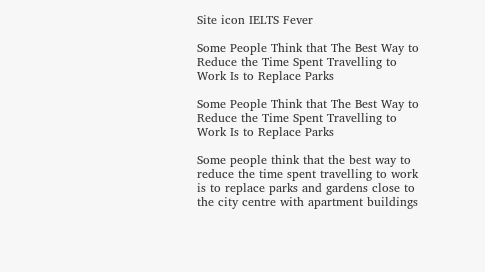Site icon IELTS Fever

Some People Think that The Best Way to Reduce the Time Spent Travelling to Work Is to Replace Parks

Some People Think that The Best Way to Reduce the Time Spent Travelling to Work Is to Replace Parks

Some people think that the best way to reduce the time spent travelling to work is to replace parks and gardens close to the city centre with apartment buildings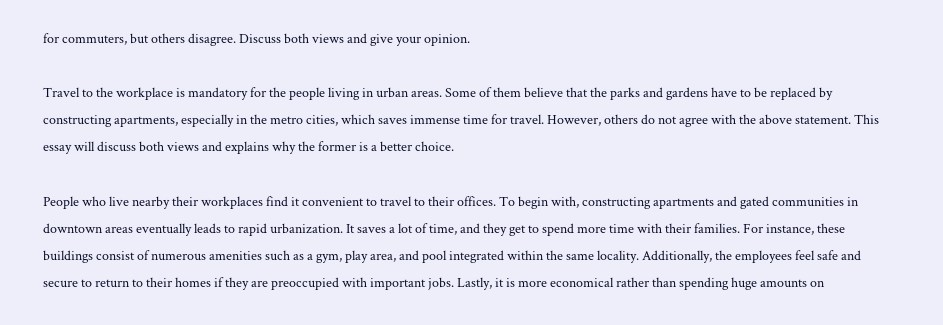for commuters, but others disagree. Discuss both views and give your opinion.

Travel to the workplace is mandatory for the people living in urban areas. Some of them believe that the parks and gardens have to be replaced by constructing apartments, especially in the metro cities, which saves immense time for travel. However, others do not agree with the above statement. This essay will discuss both views and explains why the former is a better choice.

People who live nearby their workplaces find it convenient to travel to their offices. To begin with, constructing apartments and gated communities in downtown areas eventually leads to rapid urbanization. It saves a lot of time, and they get to spend more time with their families. For instance, these buildings consist of numerous amenities such as a gym, play area, and pool integrated within the same locality. Additionally, the employees feel safe and secure to return to their homes if they are preoccupied with important jobs. Lastly, it is more economical rather than spending huge amounts on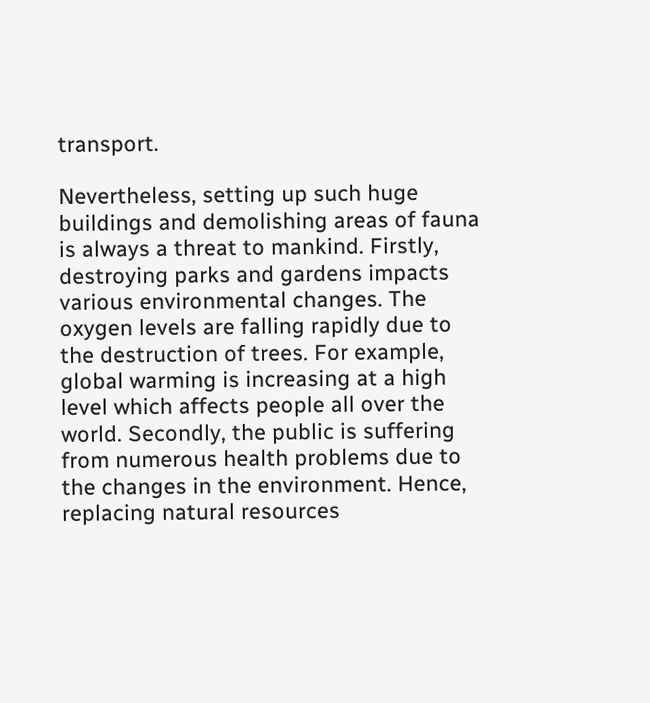transport.

Nevertheless, setting up such huge buildings and demolishing areas of fauna is always a threat to mankind. Firstly, destroying parks and gardens impacts various environmental changes. The oxygen levels are falling rapidly due to the destruction of trees. For example, global warming is increasing at a high level which affects people all over the world. Secondly, the public is suffering from numerous health problems due to the changes in the environment. Hence, replacing natural resources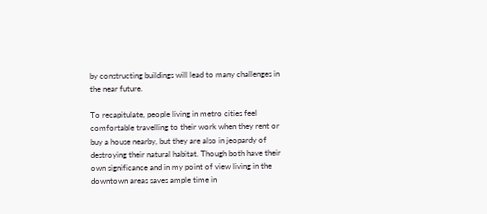by constructing buildings will lead to many challenges in the near future.

To recapitulate, people living in metro cities feel comfortable travelling to their work when they rent or buy a house nearby, but they are also in jeopardy of destroying their natural habitat. Though both have their own significance and in my point of view living in the downtown areas saves ample time in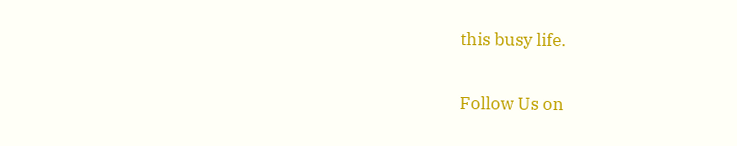this busy life.

Follow Us on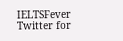IELTSFever Twitter for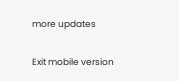more updates

Exit mobile version